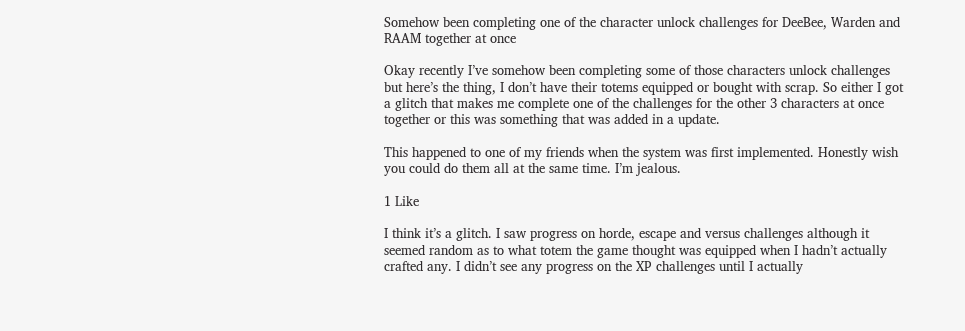Somehow been completing one of the character unlock challenges for DeeBee, Warden and RAAM together at once

Okay recently I’ve somehow been completing some of those characters unlock challenges but here’s the thing, I don’t have their totems equipped or bought with scrap. So either I got a glitch that makes me complete one of the challenges for the other 3 characters at once together or this was something that was added in a update.

This happened to one of my friends when the system was first implemented. Honestly wish you could do them all at the same time. I’m jealous.

1 Like

I think it’s a glitch. I saw progress on horde, escape and versus challenges although it seemed random as to what totem the game thought was equipped when I hadn’t actually crafted any. I didn’t see any progress on the XP challenges until I actually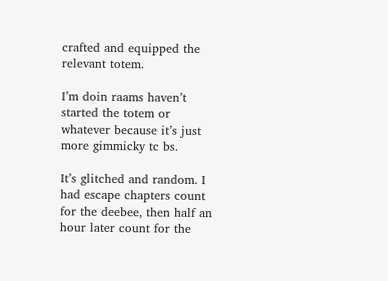crafted and equipped the relevant totem.

I’m doin raams haven’t started the totem or whatever because it’s just more gimmicky tc bs.

It’s glitched and random. I had escape chapters count for the deebee, then half an hour later count for the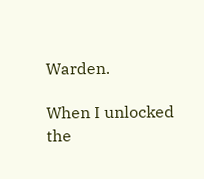Warden.

When I unlocked the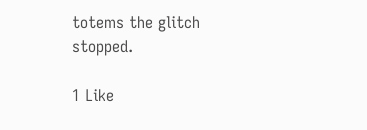totems the glitch stopped.

1 Like